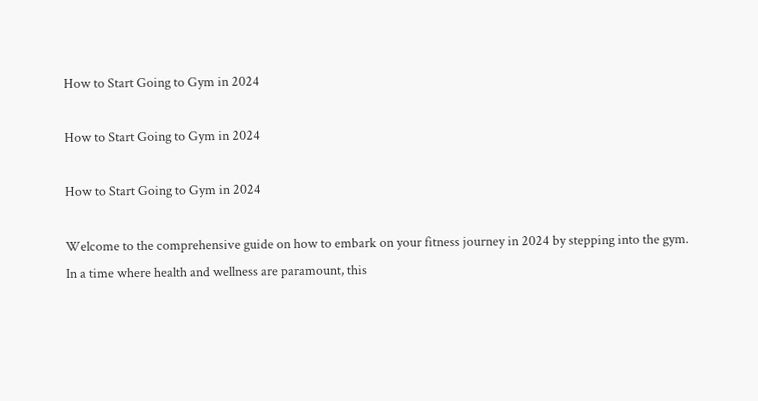How to Start Going to Gym in 2024

How to Start Going to Gym in 2024

How to Start Going to Gym in 2024

Welcome to the comprehensive guide on how to embark on your fitness journey in 2024 by stepping into the gym. In a time where health and wellness are paramount, this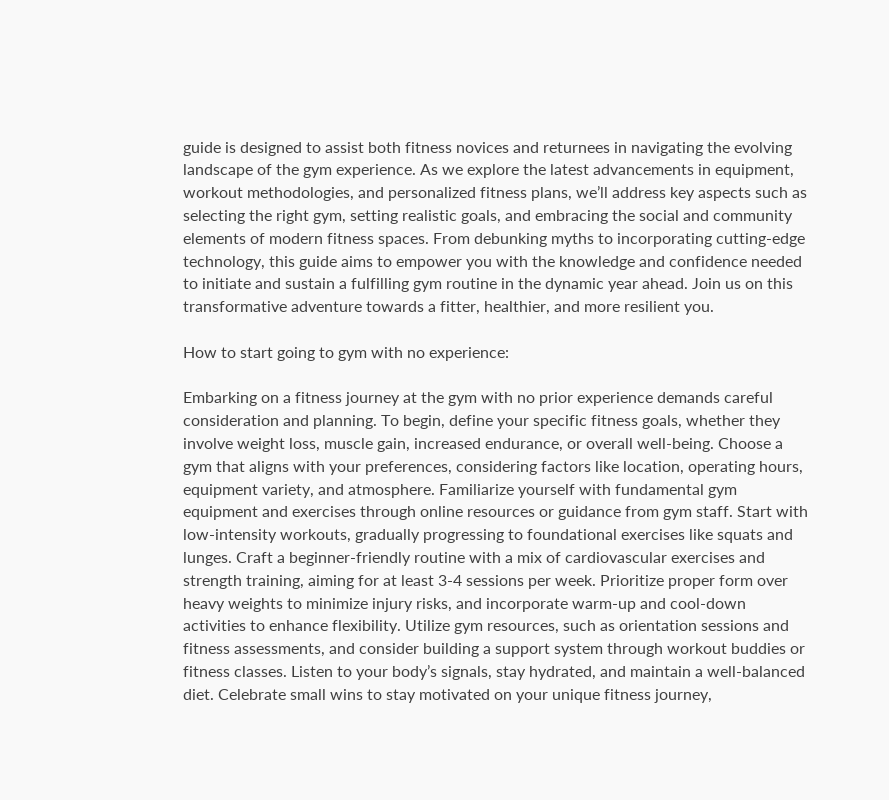guide is designed to assist both fitness novices and returnees in navigating the evolving landscape of the gym experience. As we explore the latest advancements in equipment, workout methodologies, and personalized fitness plans, we’ll address key aspects such as selecting the right gym, setting realistic goals, and embracing the social and community elements of modern fitness spaces. From debunking myths to incorporating cutting-edge technology, this guide aims to empower you with the knowledge and confidence needed to initiate and sustain a fulfilling gym routine in the dynamic year ahead. Join us on this transformative adventure towards a fitter, healthier, and more resilient you.

How to start going to gym with no experience:

Embarking on a fitness journey at the gym with no prior experience demands careful consideration and planning. To begin, define your specific fitness goals, whether they involve weight loss, muscle gain, increased endurance, or overall well-being. Choose a gym that aligns with your preferences, considering factors like location, operating hours, equipment variety, and atmosphere. Familiarize yourself with fundamental gym equipment and exercises through online resources or guidance from gym staff. Start with low-intensity workouts, gradually progressing to foundational exercises like squats and lunges. Craft a beginner-friendly routine with a mix of cardiovascular exercises and strength training, aiming for at least 3-4 sessions per week. Prioritize proper form over heavy weights to minimize injury risks, and incorporate warm-up and cool-down activities to enhance flexibility. Utilize gym resources, such as orientation sessions and fitness assessments, and consider building a support system through workout buddies or fitness classes. Listen to your body’s signals, stay hydrated, and maintain a well-balanced diet. Celebrate small wins to stay motivated on your unique fitness journey,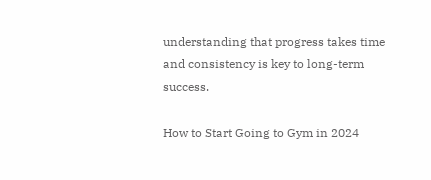understanding that progress takes time and consistency is key to long-term success.

How to Start Going to Gym in 2024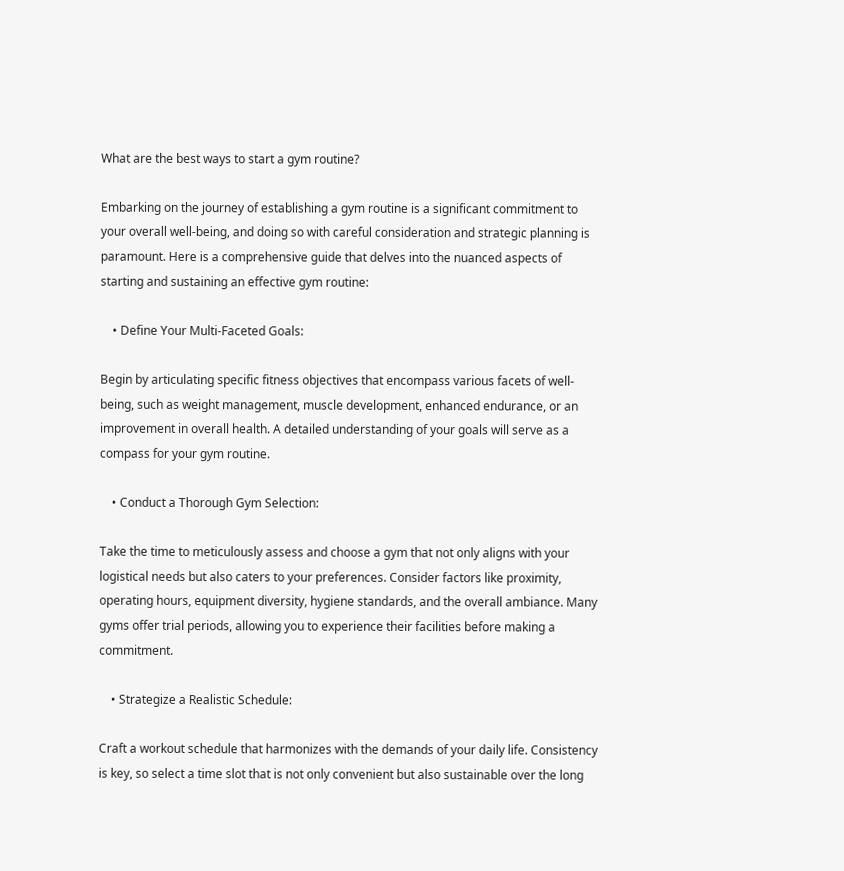What are the best ways to start a gym routine?

Embarking on the journey of establishing a gym routine is a significant commitment to your overall well-being, and doing so with careful consideration and strategic planning is paramount. Here is a comprehensive guide that delves into the nuanced aspects of starting and sustaining an effective gym routine:

    • Define Your Multi-Faceted Goals:

Begin by articulating specific fitness objectives that encompass various facets of well-being, such as weight management, muscle development, enhanced endurance, or an improvement in overall health. A detailed understanding of your goals will serve as a compass for your gym routine.

    • Conduct a Thorough Gym Selection:

Take the time to meticulously assess and choose a gym that not only aligns with your logistical needs but also caters to your preferences. Consider factors like proximity, operating hours, equipment diversity, hygiene standards, and the overall ambiance. Many gyms offer trial periods, allowing you to experience their facilities before making a commitment.

    • Strategize a Realistic Schedule:

Craft a workout schedule that harmonizes with the demands of your daily life. Consistency is key, so select a time slot that is not only convenient but also sustainable over the long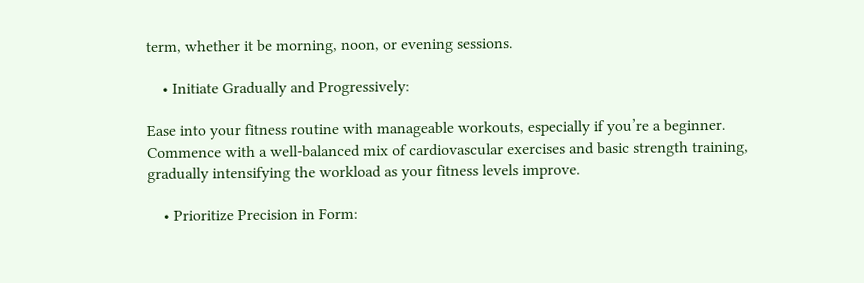term, whether it be morning, noon, or evening sessions.

    • Initiate Gradually and Progressively:

Ease into your fitness routine with manageable workouts, especially if you’re a beginner. Commence with a well-balanced mix of cardiovascular exercises and basic strength training, gradually intensifying the workload as your fitness levels improve.

    • Prioritize Precision in Form: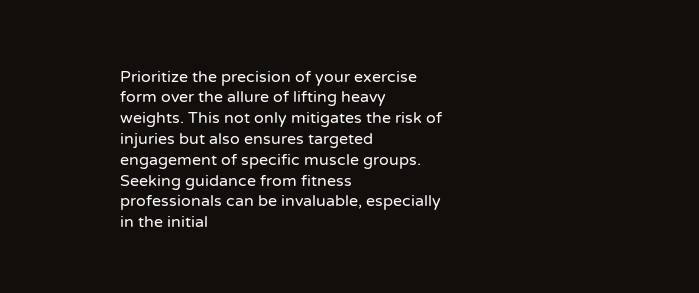Prioritize the precision of your exercise form over the allure of lifting heavy weights. This not only mitigates the risk of injuries but also ensures targeted engagement of specific muscle groups. Seeking guidance from fitness professionals can be invaluable, especially in the initial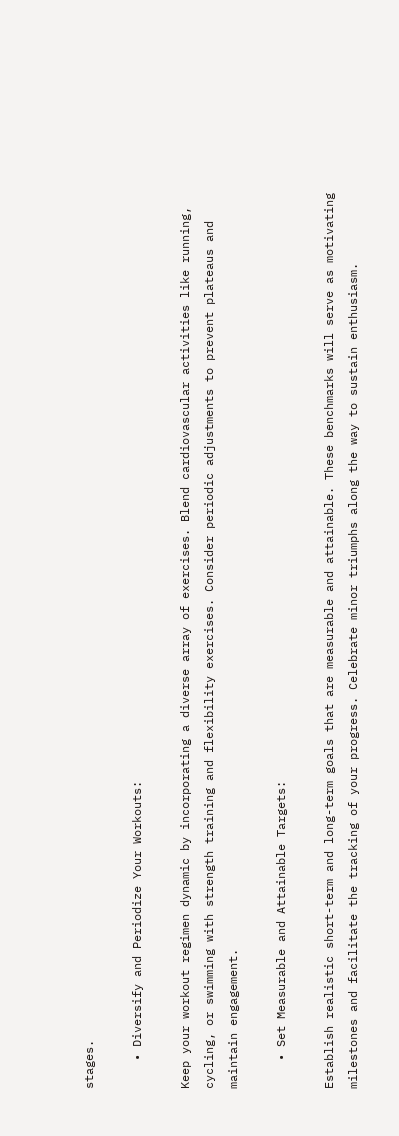stages.

    • Diversify and Periodize Your Workouts:

Keep your workout regimen dynamic by incorporating a diverse array of exercises. Blend cardiovascular activities like running, cycling, or swimming with strength training and flexibility exercises. Consider periodic adjustments to prevent plateaus and maintain engagement.

    • Set Measurable and Attainable Targets:

Establish realistic short-term and long-term goals that are measurable and attainable. These benchmarks will serve as motivating milestones and facilitate the tracking of your progress. Celebrate minor triumphs along the way to sustain enthusiasm.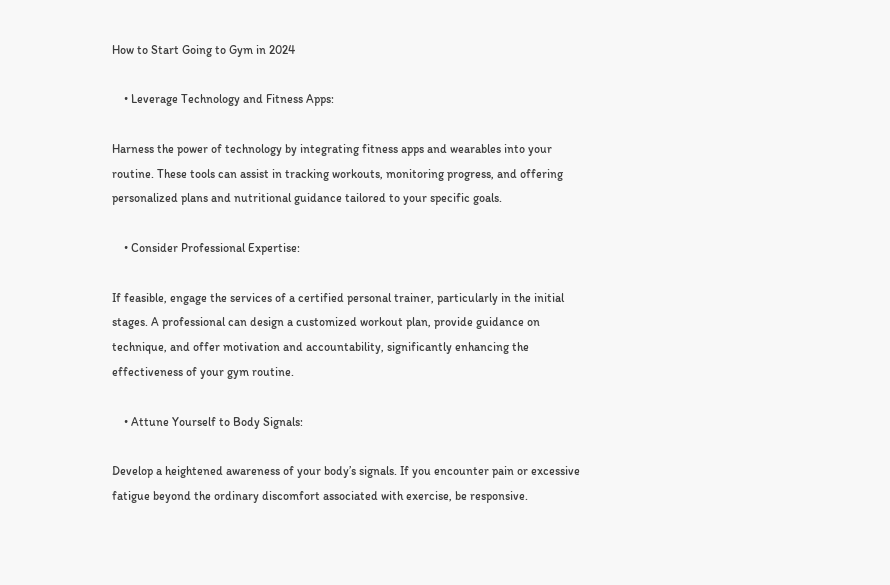How to Start Going to Gym in 2024

    • Leverage Technology and Fitness Apps:

Harness the power of technology by integrating fitness apps and wearables into your routine. These tools can assist in tracking workouts, monitoring progress, and offering personalized plans and nutritional guidance tailored to your specific goals.

    • Consider Professional Expertise:

If feasible, engage the services of a certified personal trainer, particularly in the initial stages. A professional can design a customized workout plan, provide guidance on technique, and offer motivation and accountability, significantly enhancing the effectiveness of your gym routine.

    • Attune Yourself to Body Signals:

Develop a heightened awareness of your body’s signals. If you encounter pain or excessive fatigue beyond the ordinary discomfort associated with exercise, be responsive.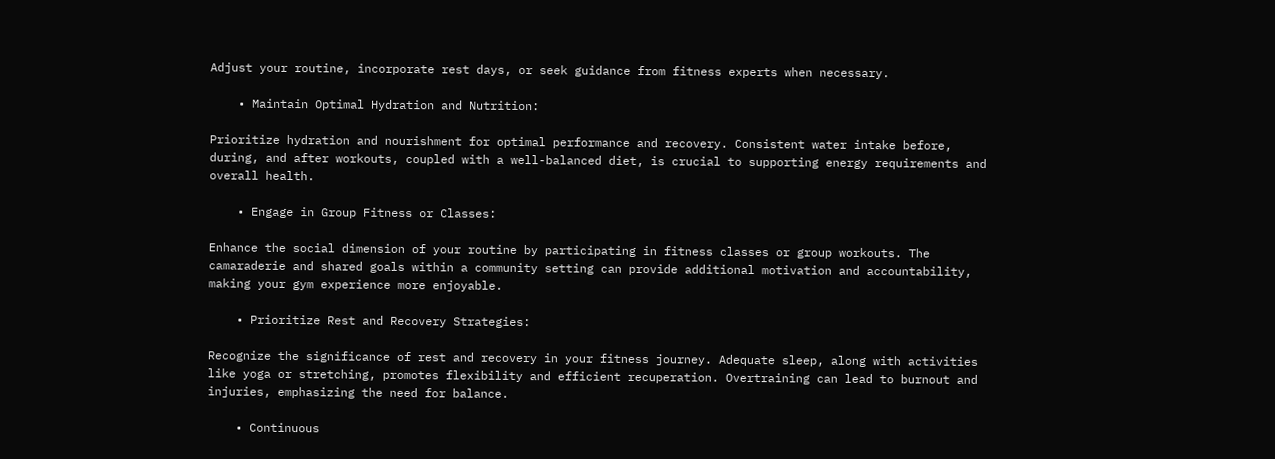Adjust your routine, incorporate rest days, or seek guidance from fitness experts when necessary.

    • Maintain Optimal Hydration and Nutrition:

Prioritize hydration and nourishment for optimal performance and recovery. Consistent water intake before, during, and after workouts, coupled with a well-balanced diet, is crucial to supporting energy requirements and overall health.

    • Engage in Group Fitness or Classes:

Enhance the social dimension of your routine by participating in fitness classes or group workouts. The camaraderie and shared goals within a community setting can provide additional motivation and accountability, making your gym experience more enjoyable.

    • Prioritize Rest and Recovery Strategies:

Recognize the significance of rest and recovery in your fitness journey. Adequate sleep, along with activities like yoga or stretching, promotes flexibility and efficient recuperation. Overtraining can lead to burnout and injuries, emphasizing the need for balance.

    • Continuous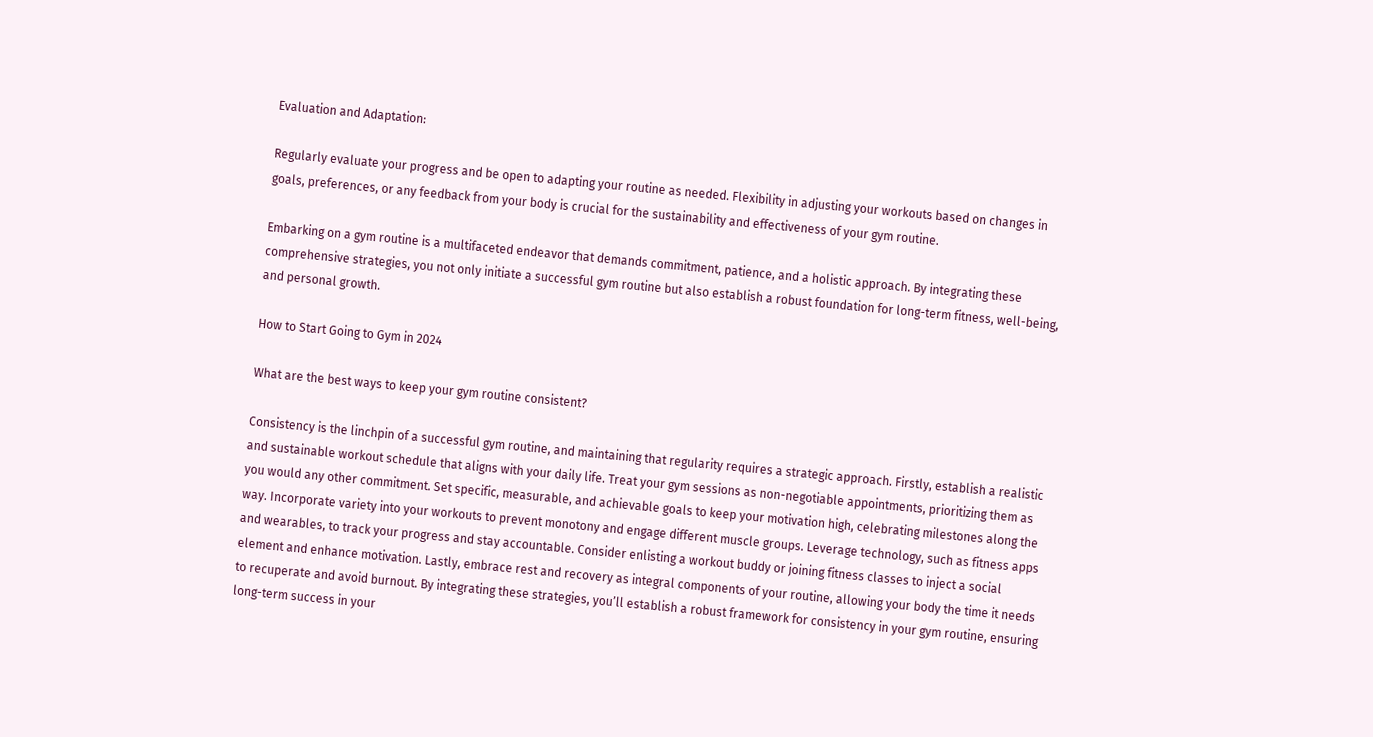Evaluation and Adaptation:

Regularly evaluate your progress and be open to adapting your routine as needed. Flexibility in adjusting your workouts based on changes in goals, preferences, or any feedback from your body is crucial for the sustainability and effectiveness of your gym routine.

Embarking on a gym routine is a multifaceted endeavor that demands commitment, patience, and a holistic approach. By integrating these comprehensive strategies, you not only initiate a successful gym routine but also establish a robust foundation for long-term fitness, well-being, and personal growth.

How to Start Going to Gym in 2024

What are the best ways to keep your gym routine consistent?

Consistency is the linchpin of a successful gym routine, and maintaining that regularity requires a strategic approach. Firstly, establish a realistic and sustainable workout schedule that aligns with your daily life. Treat your gym sessions as non-negotiable appointments, prioritizing them as you would any other commitment. Set specific, measurable, and achievable goals to keep your motivation high, celebrating milestones along the way. Incorporate variety into your workouts to prevent monotony and engage different muscle groups. Leverage technology, such as fitness apps and wearables, to track your progress and stay accountable. Consider enlisting a workout buddy or joining fitness classes to inject a social element and enhance motivation. Lastly, embrace rest and recovery as integral components of your routine, allowing your body the time it needs to recuperate and avoid burnout. By integrating these strategies, you’ll establish a robust framework for consistency in your gym routine, ensuring long-term success in your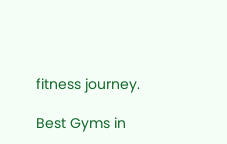fitness journey.

Best Gyms in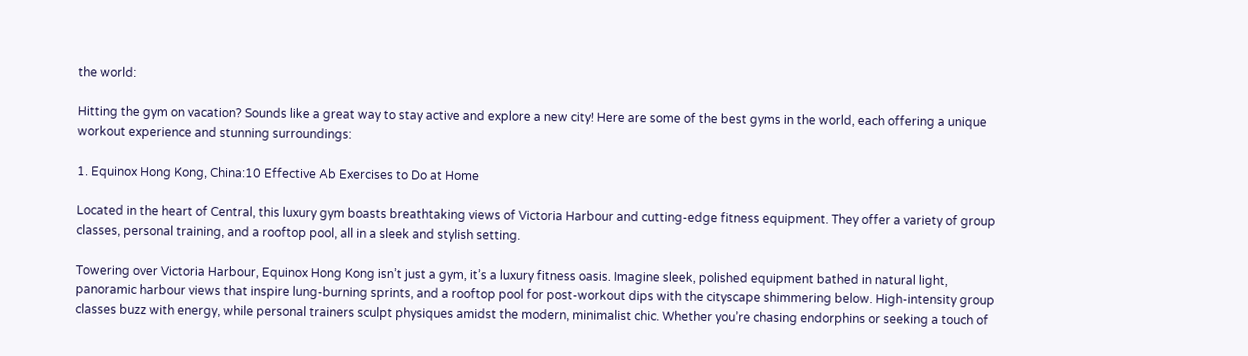the world:

Hitting the gym on vacation? Sounds like a great way to stay active and explore a new city! Here are some of the best gyms in the world, each offering a unique workout experience and stunning surroundings:

1. Equinox Hong Kong, China:10 Effective Ab Exercises to Do at Home

Located in the heart of Central, this luxury gym boasts breathtaking views of Victoria Harbour and cutting-edge fitness equipment. They offer a variety of group classes, personal training, and a rooftop pool, all in a sleek and stylish setting.

Towering over Victoria Harbour, Equinox Hong Kong isn’t just a gym, it’s a luxury fitness oasis. Imagine sleek, polished equipment bathed in natural light, panoramic harbour views that inspire lung-burning sprints, and a rooftop pool for post-workout dips with the cityscape shimmering below. High-intensity group classes buzz with energy, while personal trainers sculpt physiques amidst the modern, minimalist chic. Whether you’re chasing endorphins or seeking a touch of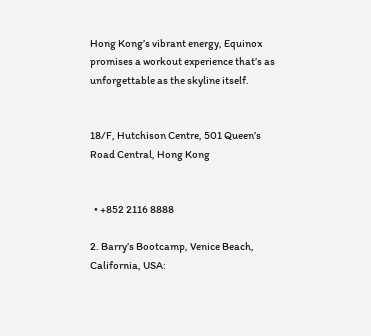Hong Kong’s vibrant energy, Equinox promises a workout experience that’s as unforgettable as the skyline itself.


18/F, Hutchison Centre, 501 Queen’s Road Central, Hong Kong


  • +852 2116 8888

2. Barry’s Bootcamp, Venice Beach, California, USA: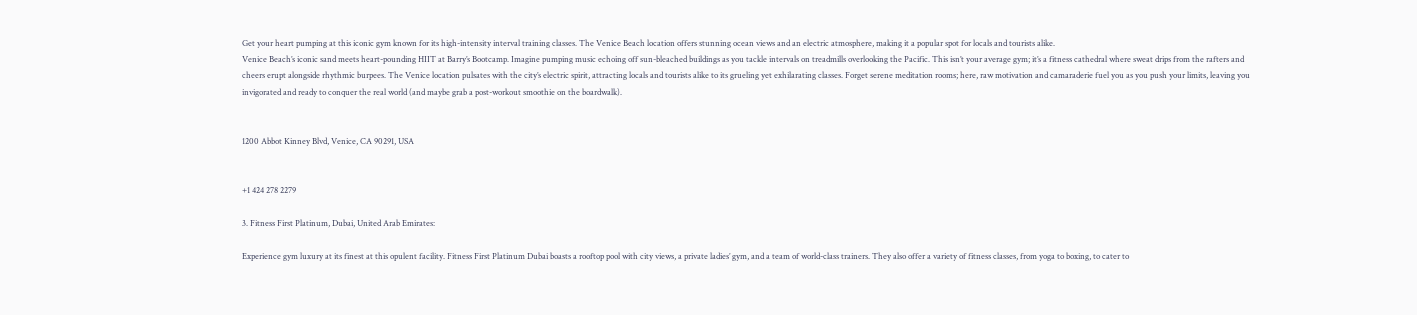Get your heart pumping at this iconic gym known for its high-intensity interval training classes. The Venice Beach location offers stunning ocean views and an electric atmosphere, making it a popular spot for locals and tourists alike.
Venice Beach’s iconic sand meets heart-pounding HIIT at Barry’s Bootcamp. Imagine pumping music echoing off sun-bleached buildings as you tackle intervals on treadmills overlooking the Pacific. This isn’t your average gym; it’s a fitness cathedral where sweat drips from the rafters and cheers erupt alongside rhythmic burpees. The Venice location pulsates with the city’s electric spirit, attracting locals and tourists alike to its grueling yet exhilarating classes. Forget serene meditation rooms; here, raw motivation and camaraderie fuel you as you push your limits, leaving you invigorated and ready to conquer the real world (and maybe grab a post-workout smoothie on the boardwalk).


1200 Abbot Kinney Blvd, Venice, CA 90291, USA


+1 424 278 2279

3. Fitness First Platinum, Dubai, United Arab Emirates:

Experience gym luxury at its finest at this opulent facility. Fitness First Platinum Dubai boasts a rooftop pool with city views, a private ladies’ gym, and a team of world-class trainers. They also offer a variety of fitness classes, from yoga to boxing, to cater to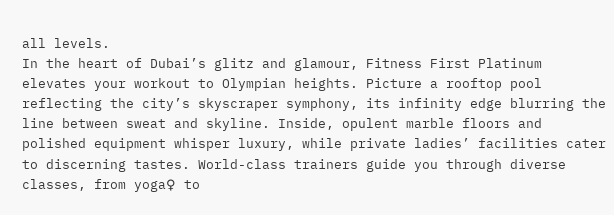all levels.
In the heart of Dubai’s glitz and glamour, Fitness First Platinum elevates your workout to Olympian heights. Picture a rooftop pool reflecting the city’s skyscraper symphony, its infinity edge blurring the line between sweat and skyline. Inside, opulent marble floors and polished equipment whisper luxury, while private ladies’ facilities cater to discerning tastes. World-class trainers guide you through diverse classes, from yoga♀ to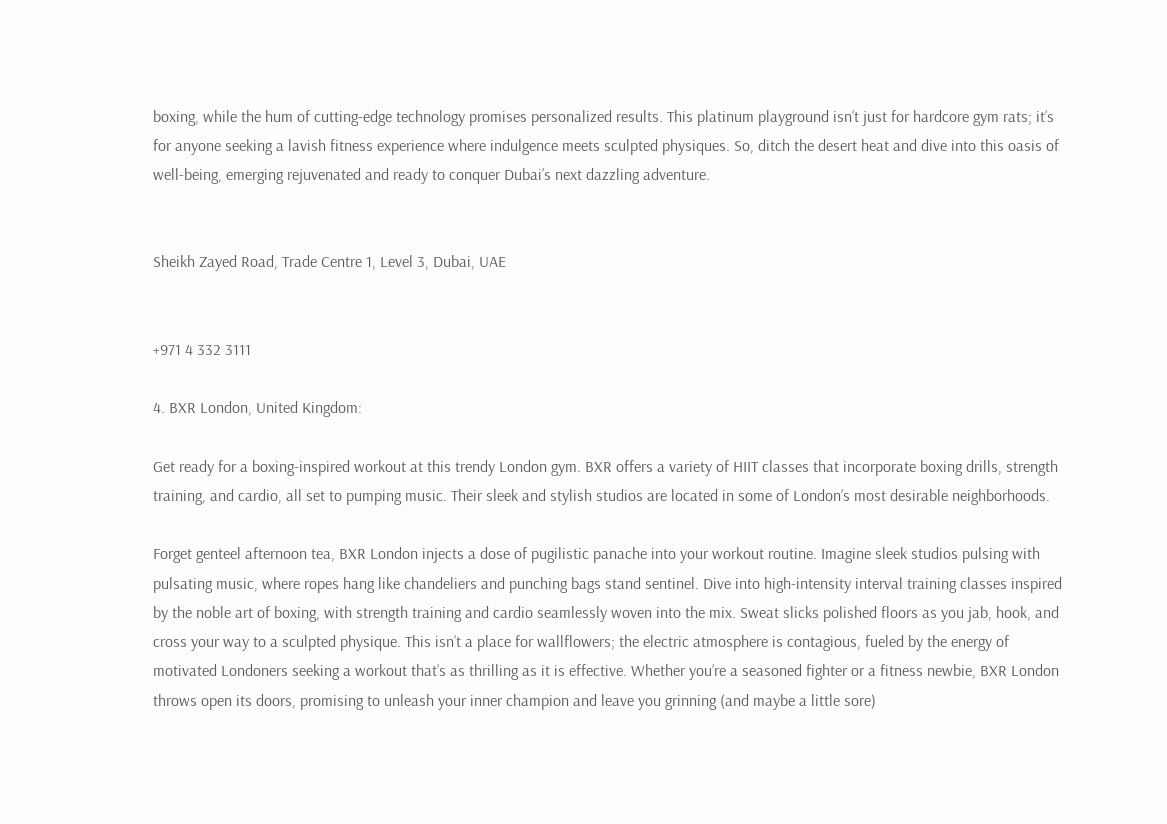boxing, while the hum of cutting-edge technology promises personalized results. This platinum playground isn’t just for hardcore gym rats; it’s for anyone seeking a lavish fitness experience where indulgence meets sculpted physiques. So, ditch the desert heat and dive into this oasis of well-being, emerging rejuvenated and ready to conquer Dubai’s next dazzling adventure.


Sheikh Zayed Road, Trade Centre 1, Level 3, Dubai, UAE


+971 4 332 3111

4. BXR London, United Kingdom:

Get ready for a boxing-inspired workout at this trendy London gym. BXR offers a variety of HIIT classes that incorporate boxing drills, strength training, and cardio, all set to pumping music. Their sleek and stylish studios are located in some of London’s most desirable neighborhoods.

Forget genteel afternoon tea, BXR London injects a dose of pugilistic panache into your workout routine. Imagine sleek studios pulsing with pulsating music, where ropes hang like chandeliers and punching bags stand sentinel. Dive into high-intensity interval training classes inspired by the noble art of boxing, with strength training and cardio seamlessly woven into the mix. Sweat slicks polished floors as you jab, hook, and cross your way to a sculpted physique. This isn’t a place for wallflowers; the electric atmosphere is contagious, fueled by the energy of motivated Londoners seeking a workout that’s as thrilling as it is effective. Whether you’re a seasoned fighter or a fitness newbie, BXR London throws open its doors, promising to unleash your inner champion and leave you grinning (and maybe a little sore)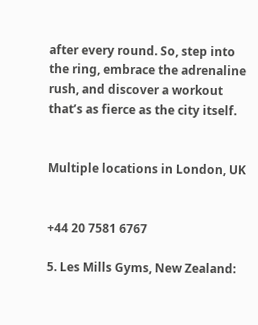after every round. So, step into the ring, embrace the adrenaline rush, and discover a workout that’s as fierce as the city itself.


Multiple locations in London, UK


+44 20 7581 6767

5. Les Mills Gyms, New Zealand: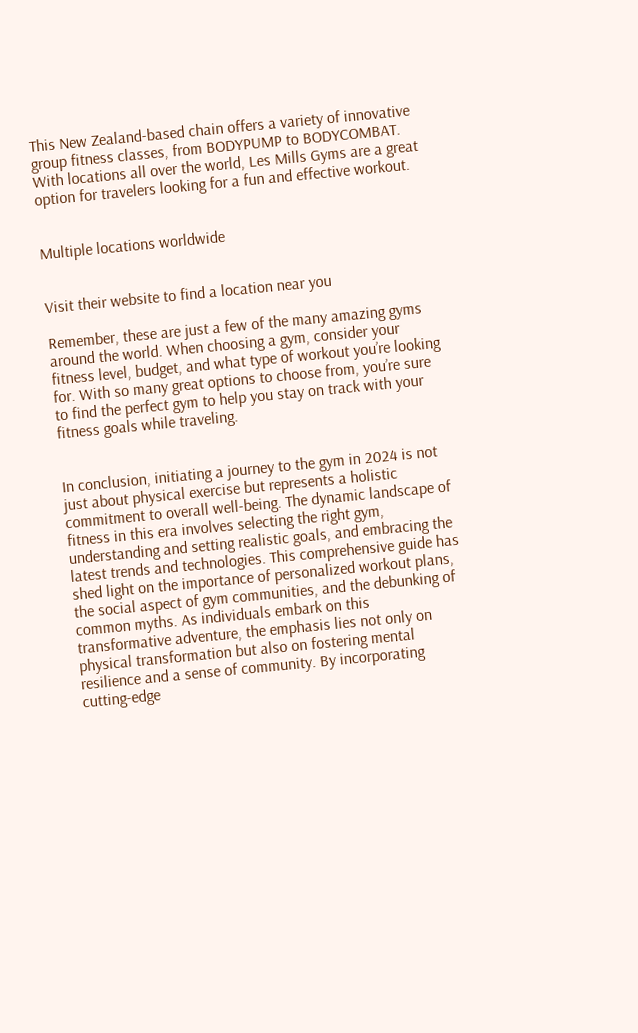This New Zealand-based chain offers a variety of innovative group fitness classes, from BODYPUMP to BODYCOMBAT. With locations all over the world, Les Mills Gyms are a great option for travelers looking for a fun and effective workout.


Multiple locations worldwide


Visit their website to find a location near you

Remember, these are just a few of the many amazing gyms around the world. When choosing a gym, consider your fitness level, budget, and what type of workout you’re looking for. With so many great options to choose from, you’re sure to find the perfect gym to help you stay on track with your fitness goals while traveling.


In conclusion, initiating a journey to the gym in 2024 is not just about physical exercise but represents a holistic commitment to overall well-being. The dynamic landscape of fitness in this era involves selecting the right gym, understanding and setting realistic goals, and embracing the latest trends and technologies. This comprehensive guide has shed light on the importance of personalized workout plans, the social aspect of gym communities, and the debunking of common myths. As individuals embark on this transformative adventure, the emphasis lies not only on physical transformation but also on fostering mental resilience and a sense of community. By incorporating cutting-edge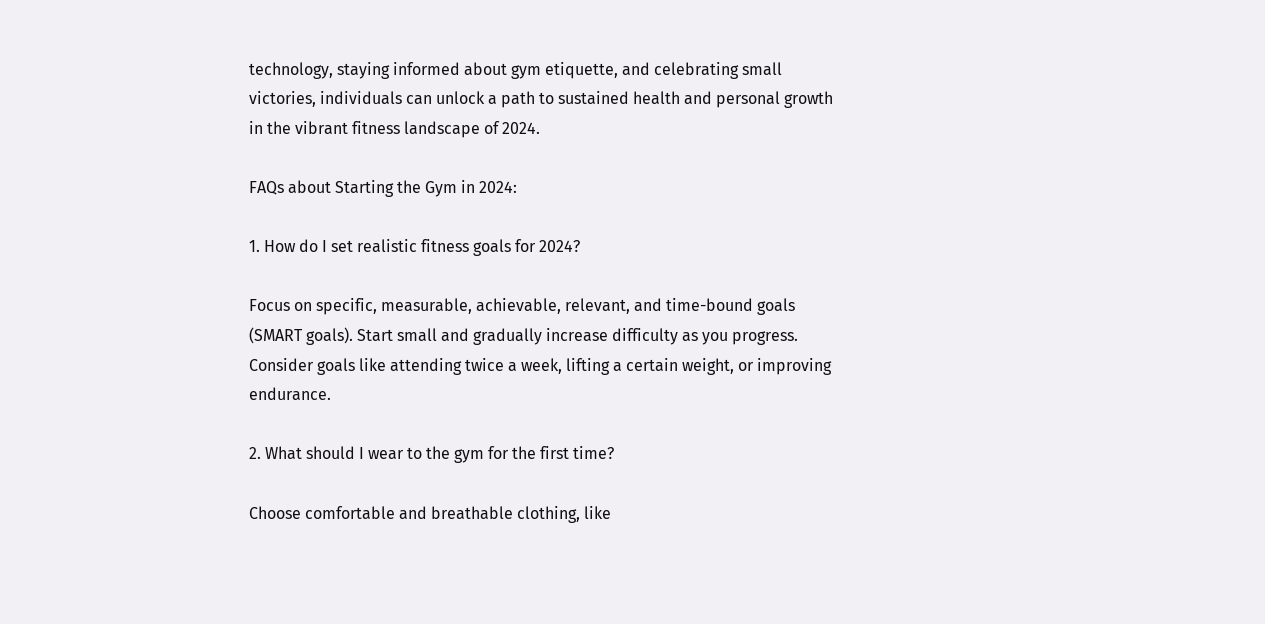technology, staying informed about gym etiquette, and celebrating small victories, individuals can unlock a path to sustained health and personal growth in the vibrant fitness landscape of 2024.

FAQs about Starting the Gym in 2024:

1. How do I set realistic fitness goals for 2024?

Focus on specific, measurable, achievable, relevant, and time-bound goals (SMART goals). Start small and gradually increase difficulty as you progress. Consider goals like attending twice a week, lifting a certain weight, or improving endurance.

2. What should I wear to the gym for the first time?

Choose comfortable and breathable clothing, like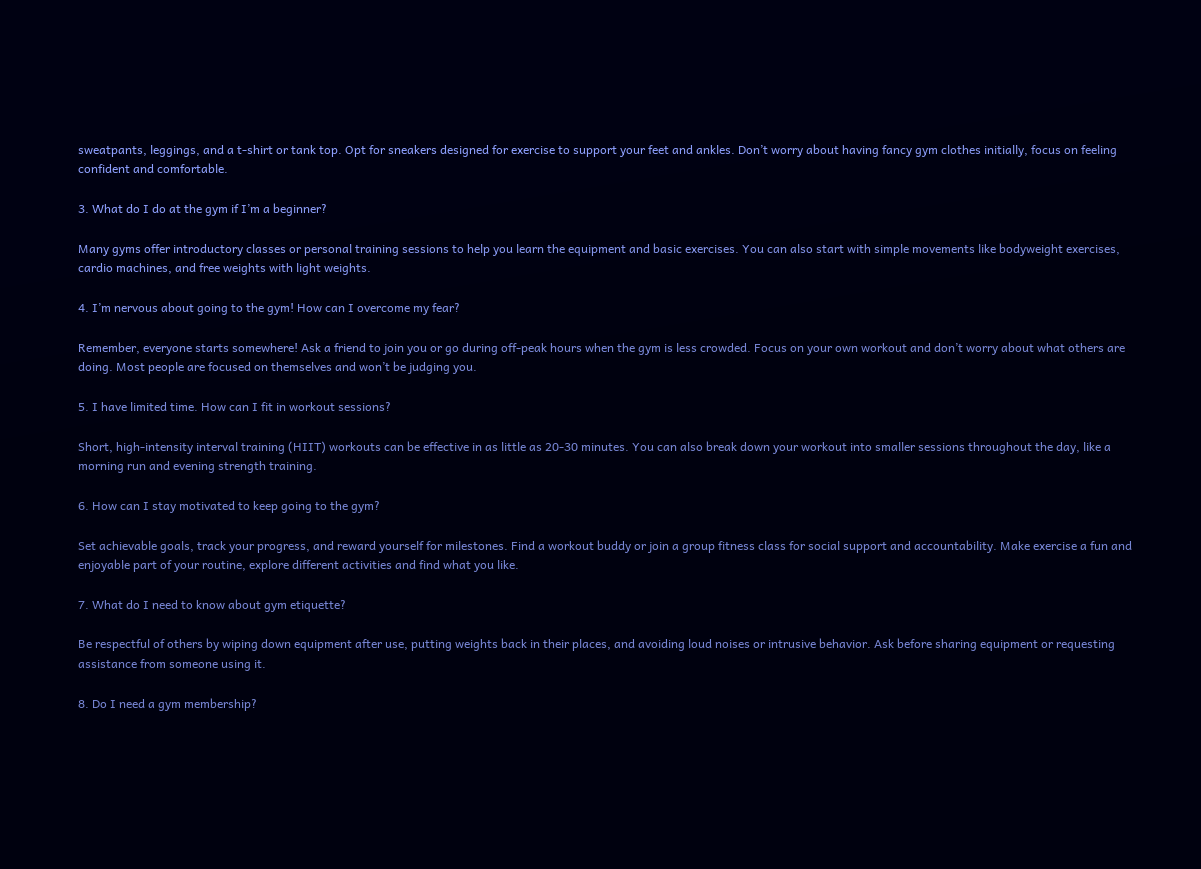sweatpants, leggings, and a t-shirt or tank top. Opt for sneakers designed for exercise to support your feet and ankles. Don’t worry about having fancy gym clothes initially, focus on feeling confident and comfortable.

3. What do I do at the gym if I’m a beginner?

Many gyms offer introductory classes or personal training sessions to help you learn the equipment and basic exercises. You can also start with simple movements like bodyweight exercises, cardio machines, and free weights with light weights.

4. I’m nervous about going to the gym! How can I overcome my fear?

Remember, everyone starts somewhere! Ask a friend to join you or go during off-peak hours when the gym is less crowded. Focus on your own workout and don’t worry about what others are doing. Most people are focused on themselves and won’t be judging you.

5. I have limited time. How can I fit in workout sessions?

Short, high-intensity interval training (HIIT) workouts can be effective in as little as 20-30 minutes. You can also break down your workout into smaller sessions throughout the day, like a morning run and evening strength training.

6. How can I stay motivated to keep going to the gym?

Set achievable goals, track your progress, and reward yourself for milestones. Find a workout buddy or join a group fitness class for social support and accountability. Make exercise a fun and enjoyable part of your routine, explore different activities and find what you like.

7. What do I need to know about gym etiquette?

Be respectful of others by wiping down equipment after use, putting weights back in their places, and avoiding loud noises or intrusive behavior. Ask before sharing equipment or requesting assistance from someone using it.

8. Do I need a gym membership?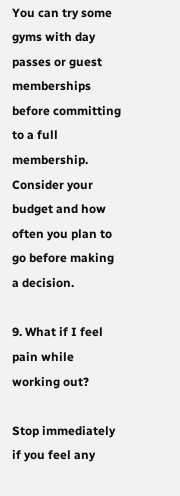You can try some gyms with day passes or guest memberships before committing to a full membership. Consider your budget and how often you plan to go before making a decision.

9. What if I feel pain while working out?

Stop immediately if you feel any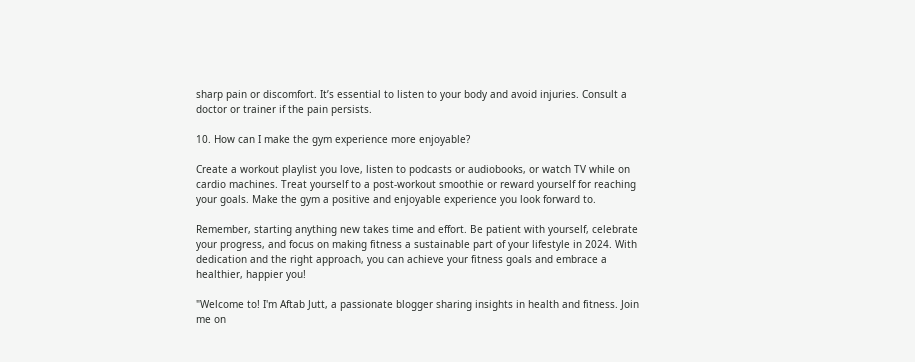sharp pain or discomfort. It’s essential to listen to your body and avoid injuries. Consult a doctor or trainer if the pain persists.

10. How can I make the gym experience more enjoyable?

Create a workout playlist you love, listen to podcasts or audiobooks, or watch TV while on cardio machines. Treat yourself to a post-workout smoothie or reward yourself for reaching your goals. Make the gym a positive and enjoyable experience you look forward to.

Remember, starting anything new takes time and effort. Be patient with yourself, celebrate your progress, and focus on making fitness a sustainable part of your lifestyle in 2024. With dedication and the right approach, you can achieve your fitness goals and embrace a healthier, happier you!

"Welcome to! I'm Aftab Jutt, a passionate blogger sharing insights in health and fitness. Join me on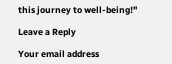this journey to well-being!"

Leave a Reply

Your email address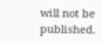will not be published.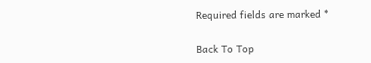Required fields are marked *

Back To Top